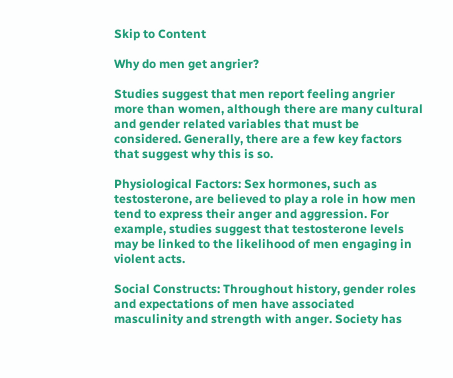Skip to Content

Why do men get angrier?

Studies suggest that men report feeling angrier more than women, although there are many cultural and gender related variables that must be considered. Generally, there are a few key factors that suggest why this is so.

Physiological Factors: Sex hormones, such as testosterone, are believed to play a role in how men tend to express their anger and aggression. For example, studies suggest that testosterone levels may be linked to the likelihood of men engaging in violent acts.

Social Constructs: Throughout history, gender roles and expectations of men have associated masculinity and strength with anger. Society has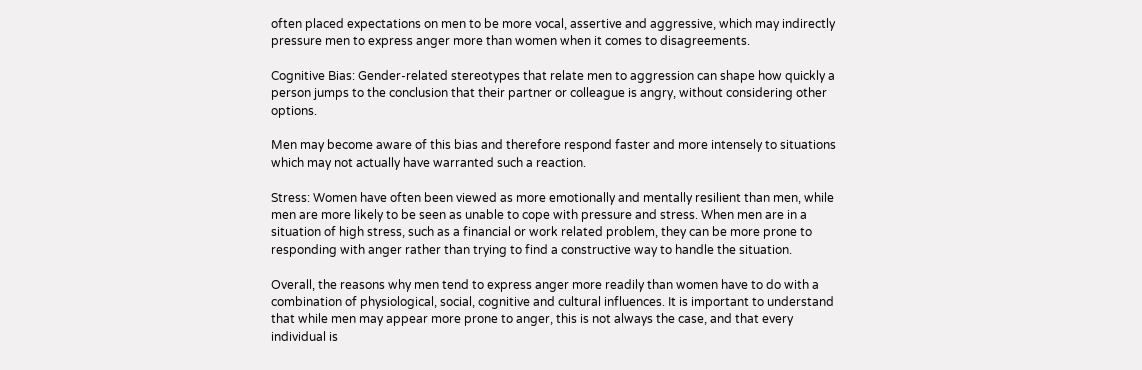often placed expectations on men to be more vocal, assertive and aggressive, which may indirectly pressure men to express anger more than women when it comes to disagreements.

Cognitive Bias: Gender-related stereotypes that relate men to aggression can shape how quickly a person jumps to the conclusion that their partner or colleague is angry, without considering other options.

Men may become aware of this bias and therefore respond faster and more intensely to situations which may not actually have warranted such a reaction.

Stress: Women have often been viewed as more emotionally and mentally resilient than men, while men are more likely to be seen as unable to cope with pressure and stress. When men are in a situation of high stress, such as a financial or work related problem, they can be more prone to responding with anger rather than trying to find a constructive way to handle the situation.

Overall, the reasons why men tend to express anger more readily than women have to do with a combination of physiological, social, cognitive and cultural influences. It is important to understand that while men may appear more prone to anger, this is not always the case, and that every individual is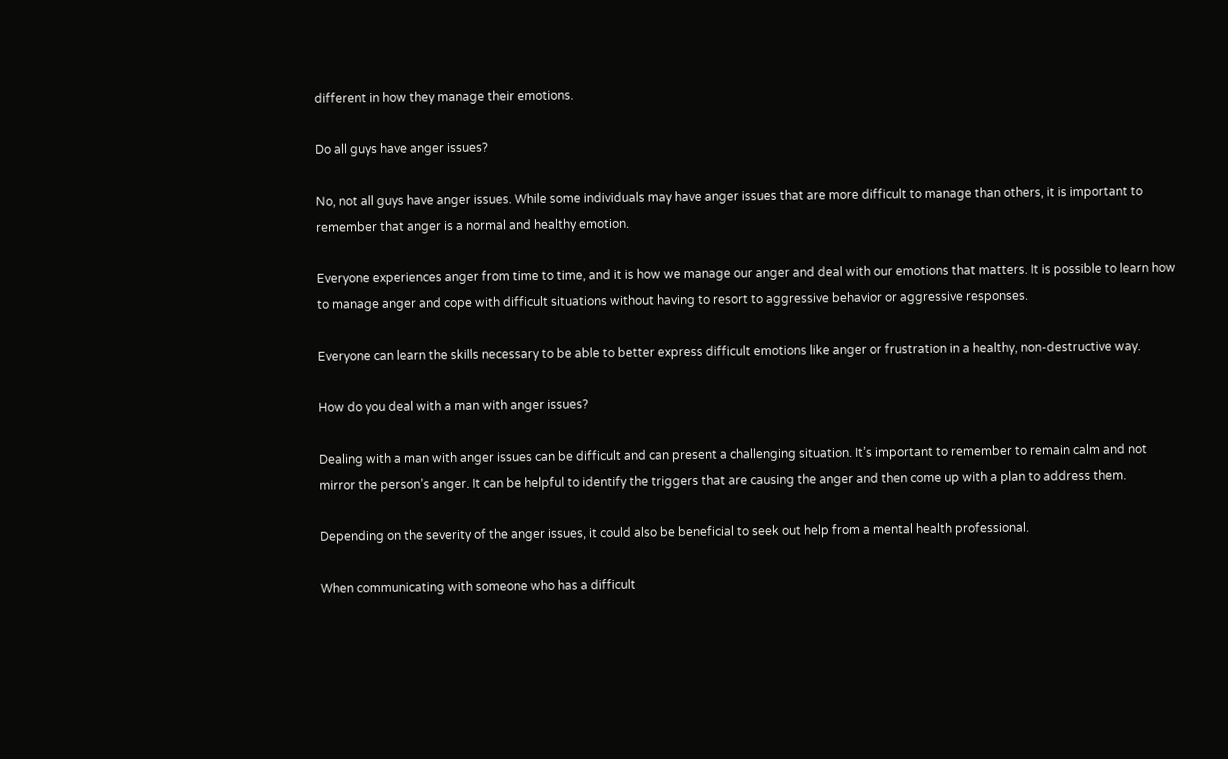different in how they manage their emotions.

Do all guys have anger issues?

No, not all guys have anger issues. While some individuals may have anger issues that are more difficult to manage than others, it is important to remember that anger is a normal and healthy emotion.

Everyone experiences anger from time to time, and it is how we manage our anger and deal with our emotions that matters. It is possible to learn how to manage anger and cope with difficult situations without having to resort to aggressive behavior or aggressive responses.

Everyone can learn the skills necessary to be able to better express difficult emotions like anger or frustration in a healthy, non-destructive way.

How do you deal with a man with anger issues?

Dealing with a man with anger issues can be difficult and can present a challenging situation. It’s important to remember to remain calm and not mirror the person’s anger. It can be helpful to identify the triggers that are causing the anger and then come up with a plan to address them.

Depending on the severity of the anger issues, it could also be beneficial to seek out help from a mental health professional.

When communicating with someone who has a difficult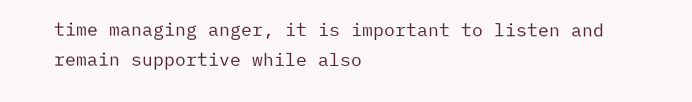time managing anger, it is important to listen and remain supportive while also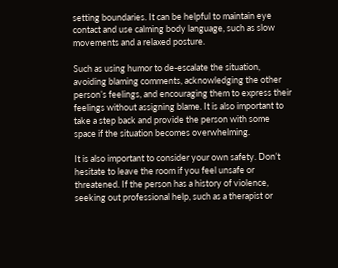setting boundaries. It can be helpful to maintain eye contact and use calming body language, such as slow movements and a relaxed posture.

Such as using humor to de-escalate the situation, avoiding blaming comments, acknowledging the other person’s feelings, and encouraging them to express their feelings without assigning blame. It is also important to take a step back and provide the person with some space if the situation becomes overwhelming.

It is also important to consider your own safety. Don’t hesitate to leave the room if you feel unsafe or threatened. If the person has a history of violence, seeking out professional help, such as a therapist or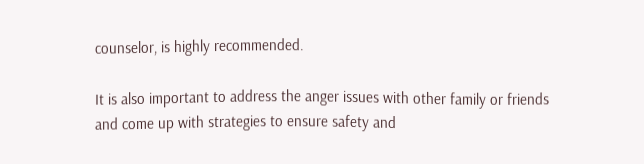counselor, is highly recommended.

It is also important to address the anger issues with other family or friends and come up with strategies to ensure safety and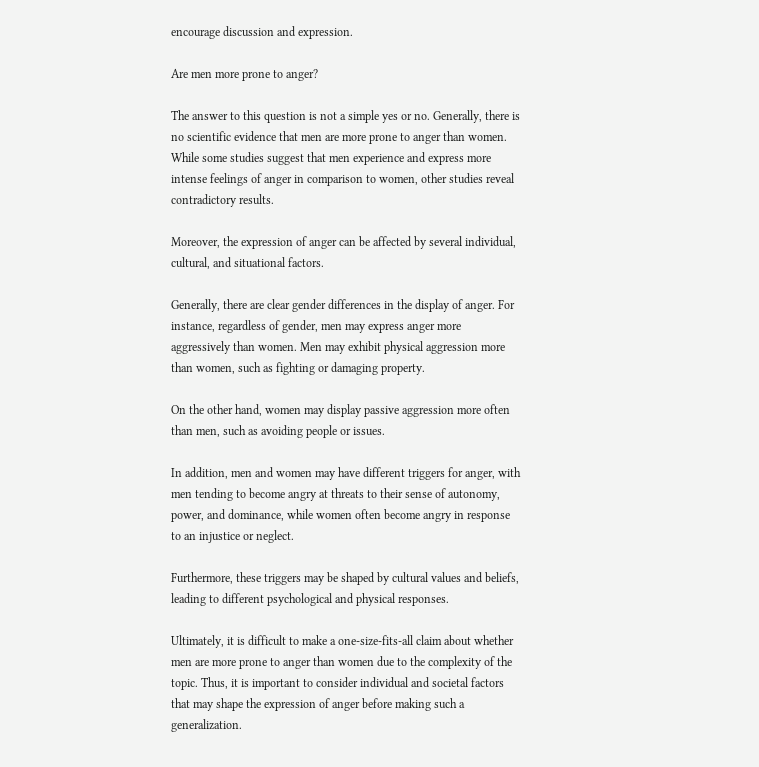encourage discussion and expression.

Are men more prone to anger?

The answer to this question is not a simple yes or no. Generally, there is no scientific evidence that men are more prone to anger than women. While some studies suggest that men experience and express more intense feelings of anger in comparison to women, other studies reveal contradictory results.

Moreover, the expression of anger can be affected by several individual, cultural, and situational factors.

Generally, there are clear gender differences in the display of anger. For instance, regardless of gender, men may express anger more aggressively than women. Men may exhibit physical aggression more than women, such as fighting or damaging property.

On the other hand, women may display passive aggression more often than men, such as avoiding people or issues.

In addition, men and women may have different triggers for anger, with men tending to become angry at threats to their sense of autonomy, power, and dominance, while women often become angry in response to an injustice or neglect.

Furthermore, these triggers may be shaped by cultural values and beliefs, leading to different psychological and physical responses.

Ultimately, it is difficult to make a one-size-fits-all claim about whether men are more prone to anger than women due to the complexity of the topic. Thus, it is important to consider individual and societal factors that may shape the expression of anger before making such a generalization.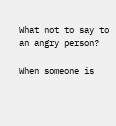What not to say to an angry person?

When someone is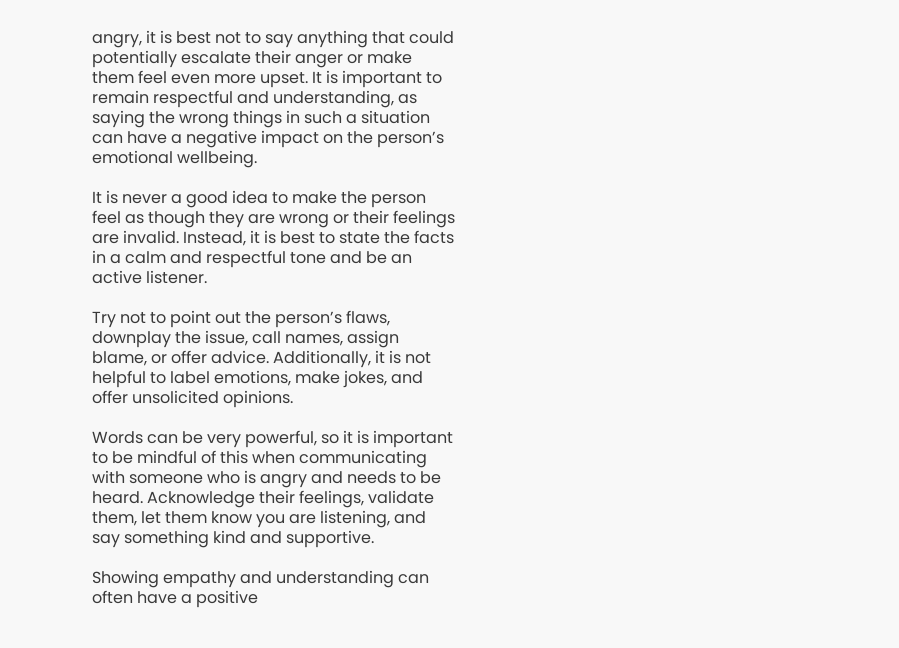angry, it is best not to say anything that could potentially escalate their anger or make them feel even more upset. It is important to remain respectful and understanding, as saying the wrong things in such a situation can have a negative impact on the person’s emotional wellbeing.

It is never a good idea to make the person feel as though they are wrong or their feelings are invalid. Instead, it is best to state the facts in a calm and respectful tone and be an active listener.

Try not to point out the person’s flaws, downplay the issue, call names, assign blame, or offer advice. Additionally, it is not helpful to label emotions, make jokes, and offer unsolicited opinions.

Words can be very powerful, so it is important to be mindful of this when communicating with someone who is angry and needs to be heard. Acknowledge their feelings, validate them, let them know you are listening, and say something kind and supportive.

Showing empathy and understanding can often have a positive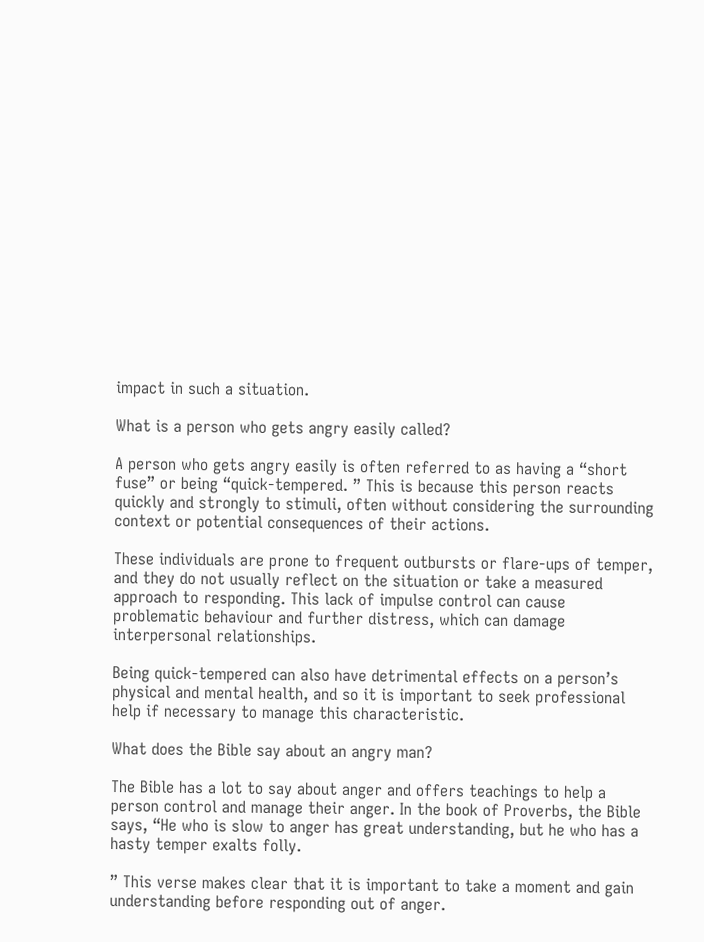impact in such a situation.

What is a person who gets angry easily called?

A person who gets angry easily is often referred to as having a “short fuse” or being “quick-tempered. ” This is because this person reacts quickly and strongly to stimuli, often without considering the surrounding context or potential consequences of their actions.

These individuals are prone to frequent outbursts or flare-ups of temper, and they do not usually reflect on the situation or take a measured approach to responding. This lack of impulse control can cause problematic behaviour and further distress, which can damage interpersonal relationships.

Being quick-tempered can also have detrimental effects on a person’s physical and mental health, and so it is important to seek professional help if necessary to manage this characteristic.

What does the Bible say about an angry man?

The Bible has a lot to say about anger and offers teachings to help a person control and manage their anger. In the book of Proverbs, the Bible says, “He who is slow to anger has great understanding, but he who has a hasty temper exalts folly.

” This verse makes clear that it is important to take a moment and gain understanding before responding out of anger.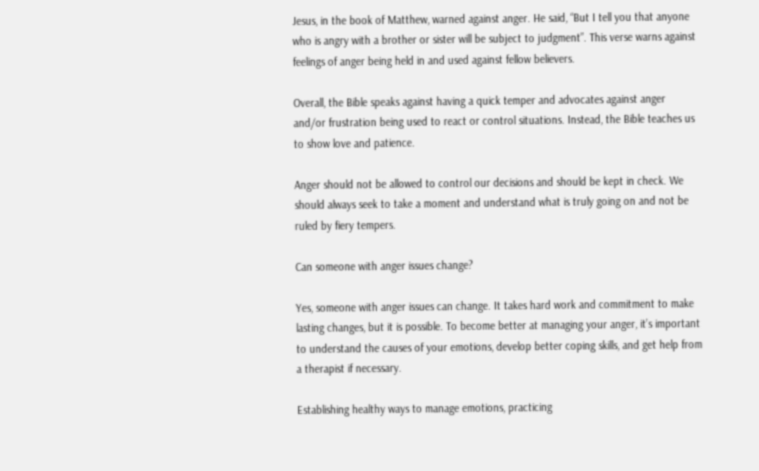Jesus, in the book of Matthew, warned against anger. He said, “But I tell you that anyone who is angry with a brother or sister will be subject to judgment”. This verse warns against feelings of anger being held in and used against fellow believers.

Overall, the Bible speaks against having a quick temper and advocates against anger and/or frustration being used to react or control situations. Instead, the Bible teaches us to show love and patience.

Anger should not be allowed to control our decisions and should be kept in check. We should always seek to take a moment and understand what is truly going on and not be ruled by fiery tempers.

Can someone with anger issues change?

Yes, someone with anger issues can change. It takes hard work and commitment to make lasting changes, but it is possible. To become better at managing your anger, it’s important to understand the causes of your emotions, develop better coping skills, and get help from a therapist if necessary.

Establishing healthy ways to manage emotions, practicing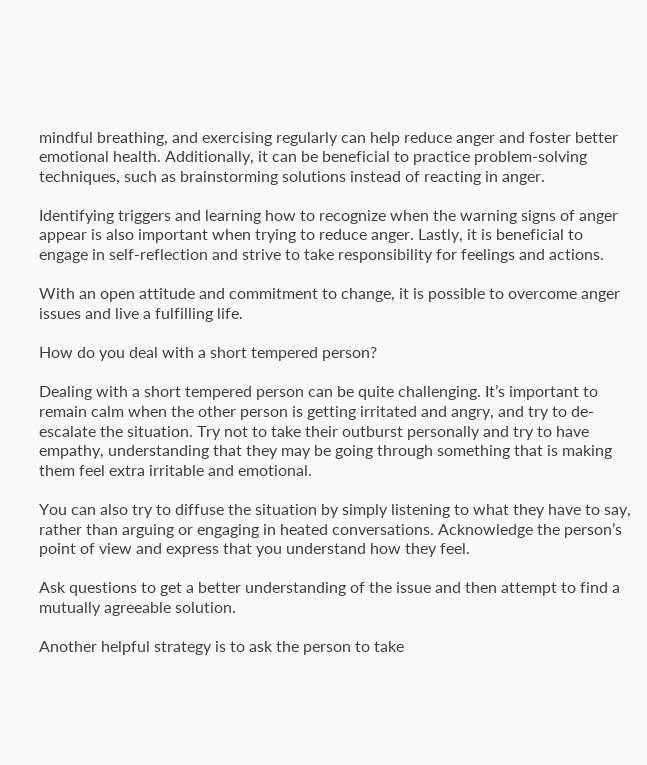mindful breathing, and exercising regularly can help reduce anger and foster better emotional health. Additionally, it can be beneficial to practice problem-solving techniques, such as brainstorming solutions instead of reacting in anger.

Identifying triggers and learning how to recognize when the warning signs of anger appear is also important when trying to reduce anger. Lastly, it is beneficial to engage in self-reflection and strive to take responsibility for feelings and actions.

With an open attitude and commitment to change, it is possible to overcome anger issues and live a fulfilling life.

How do you deal with a short tempered person?

Dealing with a short tempered person can be quite challenging. It’s important to remain calm when the other person is getting irritated and angry, and try to de-escalate the situation. Try not to take their outburst personally and try to have empathy, understanding that they may be going through something that is making them feel extra irritable and emotional.

You can also try to diffuse the situation by simply listening to what they have to say, rather than arguing or engaging in heated conversations. Acknowledge the person’s point of view and express that you understand how they feel.

Ask questions to get a better understanding of the issue and then attempt to find a mutually agreeable solution.

Another helpful strategy is to ask the person to take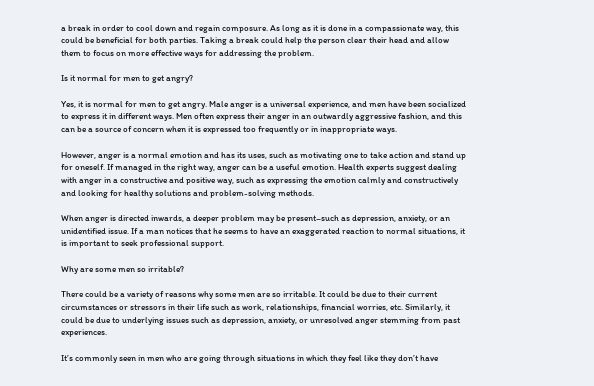a break in order to cool down and regain composure. As long as it is done in a compassionate way, this could be beneficial for both parties. Taking a break could help the person clear their head and allow them to focus on more effective ways for addressing the problem.

Is it normal for men to get angry?

Yes, it is normal for men to get angry. Male anger is a universal experience, and men have been socialized to express it in different ways. Men often express their anger in an outwardly aggressive fashion, and this can be a source of concern when it is expressed too frequently or in inappropriate ways.

However, anger is a normal emotion and has its uses, such as motivating one to take action and stand up for oneself. If managed in the right way, anger can be a useful emotion. Health experts suggest dealing with anger in a constructive and positive way, such as expressing the emotion calmly and constructively and looking for healthy solutions and problem-solving methods.

When anger is directed inwards, a deeper problem may be present–such as depression, anxiety, or an unidentified issue. If a man notices that he seems to have an exaggerated reaction to normal situations, it is important to seek professional support.

Why are some men so irritable?

There could be a variety of reasons why some men are so irritable. It could be due to their current circumstances or stressors in their life such as work, relationships, financial worries, etc. Similarly, it could be due to underlying issues such as depression, anxiety, or unresolved anger stemming from past experiences.

It’s commonly seen in men who are going through situations in which they feel like they don’t have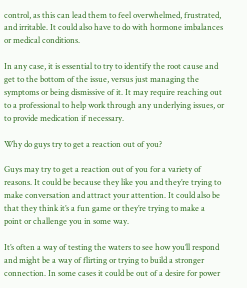control, as this can lead them to feel overwhelmed, frustrated, and irritable. It could also have to do with hormone imbalances or medical conditions.

In any case, it is essential to try to identify the root cause and get to the bottom of the issue, versus just managing the symptoms or being dismissive of it. It may require reaching out to a professional to help work through any underlying issues, or to provide medication if necessary.

Why do guys try to get a reaction out of you?

Guys may try to get a reaction out of you for a variety of reasons. It could be because they like you and they’re trying to make conversation and attract your attention. It could also be that they think it’s a fun game or they’re trying to make a point or challenge you in some way.

It’s often a way of testing the waters to see how you’ll respond and might be a way of flirting or trying to build a stronger connection. In some cases it could be out of a desire for power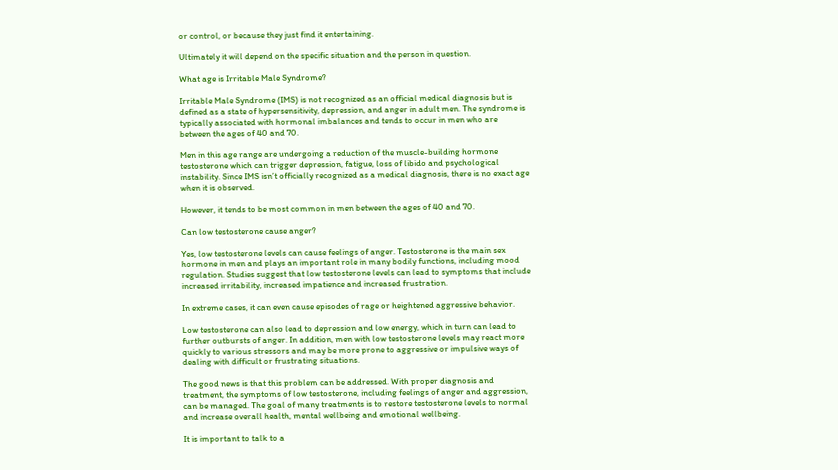or control, or because they just find it entertaining.

Ultimately it will depend on the specific situation and the person in question.

What age is Irritable Male Syndrome?

Irritable Male Syndrome (IMS) is not recognized as an official medical diagnosis but is defined as a state of hypersensitivity, depression, and anger in adult men. The syndrome is typically associated with hormonal imbalances and tends to occur in men who are between the ages of 40 and 70.

Men in this age range are undergoing a reduction of the muscle-building hormone testosterone which can trigger depression, fatigue, loss of libido and psychological instability. Since IMS isn’t officially recognized as a medical diagnosis, there is no exact age when it is observed.

However, it tends to be most common in men between the ages of 40 and 70.

Can low testosterone cause anger?

Yes, low testosterone levels can cause feelings of anger. Testosterone is the main sex hormone in men and plays an important role in many bodily functions, including mood regulation. Studies suggest that low testosterone levels can lead to symptoms that include increased irritability, increased impatience and increased frustration.

In extreme cases, it can even cause episodes of rage or heightened aggressive behavior.

Low testosterone can also lead to depression and low energy, which in turn can lead to further outbursts of anger. In addition, men with low testosterone levels may react more quickly to various stressors and may be more prone to aggressive or impulsive ways of dealing with difficult or frustrating situations.

The good news is that this problem can be addressed. With proper diagnosis and treatment, the symptoms of low testosterone, including feelings of anger and aggression, can be managed. The goal of many treatments is to restore testosterone levels to normal and increase overall health, mental wellbeing and emotional wellbeing.

It is important to talk to a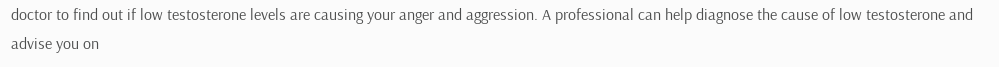doctor to find out if low testosterone levels are causing your anger and aggression. A professional can help diagnose the cause of low testosterone and advise you on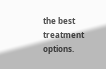the best treatment options.